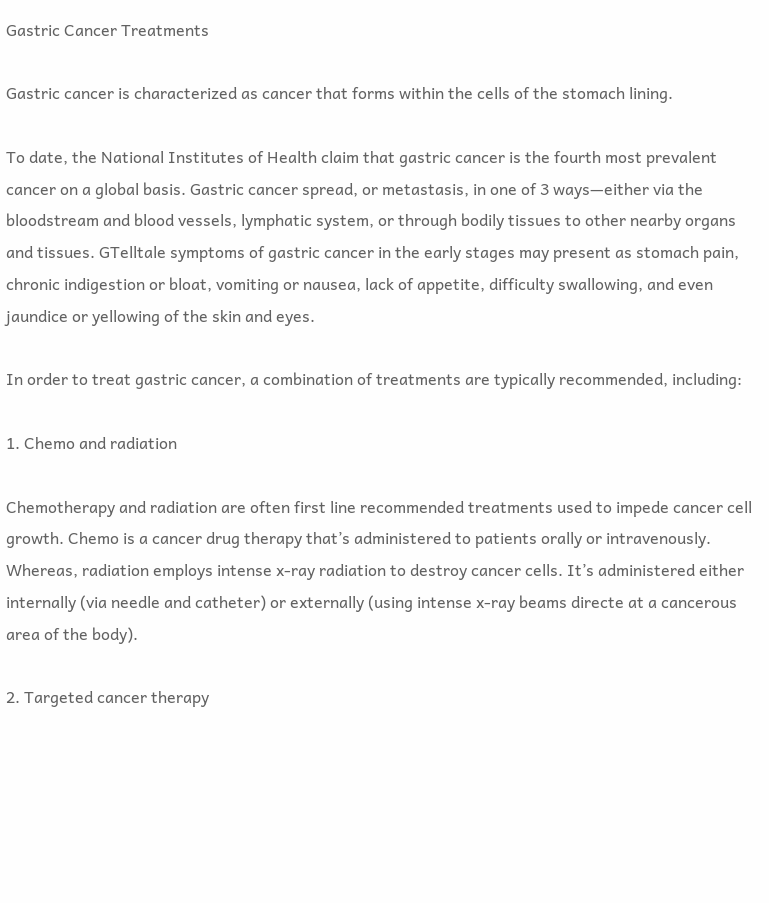Gastric Cancer Treatments

Gastric cancer is characterized as cancer that forms within the cells of the stomach lining.

To date, the National Institutes of Health claim that gastric cancer is the fourth most prevalent cancer on a global basis. Gastric cancer spread, or metastasis, in one of 3 ways—either via the bloodstream and blood vessels, lymphatic system, or through bodily tissues to other nearby organs and tissues. GTelltale symptoms of gastric cancer in the early stages may present as stomach pain, chronic indigestion or bloat, vomiting or nausea, lack of appetite, difficulty swallowing, and even jaundice or yellowing of the skin and eyes.

In order to treat gastric cancer, a combination of treatments are typically recommended, including:

1. Chemo and radiation

Chemotherapy and radiation are often first line recommended treatments used to impede cancer cell growth. Chemo is a cancer drug therapy that’s administered to patients orally or intravenously. Whereas, radiation employs intense x-ray radiation to destroy cancer cells. It’s administered either internally (via needle and catheter) or externally (using intense x-ray beams directe at a cancerous area of the body).

2. Targeted cancer therapy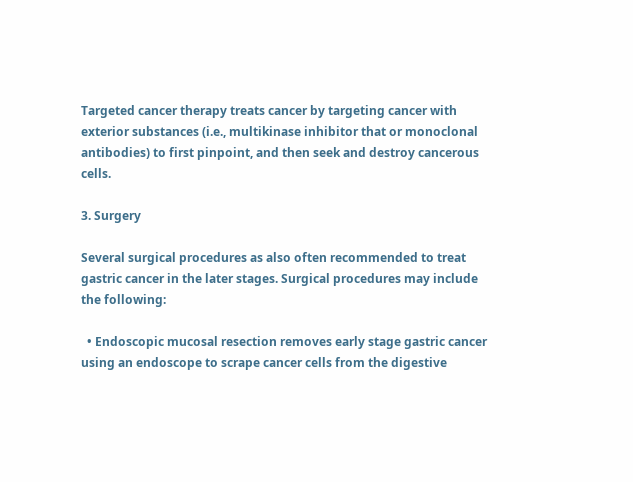Targeted cancer therapy treats cancer by targeting cancer with exterior substances (i.e., multikinase inhibitor that or monoclonal antibodies) to first pinpoint, and then seek and destroy cancerous cells.

3. Surgery

Several surgical procedures as also often recommended to treat gastric cancer in the later stages. Surgical procedures may include the following:

  • Endoscopic mucosal resection removes early stage gastric cancer using an endoscope to scrape cancer cells from the digestive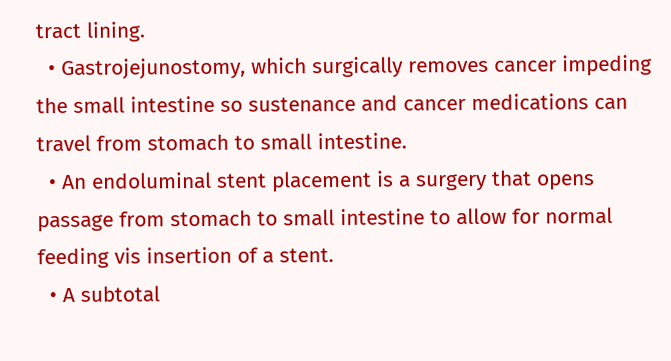tract lining.
  • Gastrojejunostomy, which surgically removes cancer impeding the small intestine so sustenance and cancer medications can travel from stomach to small intestine.
  • An endoluminal stent placement is a surgery that opens passage from stomach to small intestine to allow for normal feeding vis insertion of a stent.
  • A subtotal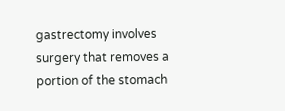gastrectomy involves surgery that removes a portion of the stomach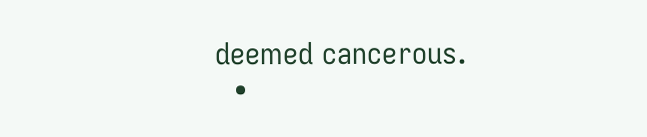deemed cancerous.
  •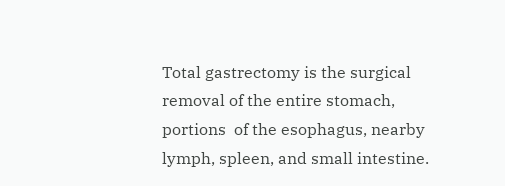Total gastrectomy is the surgical removal of the entire stomach, portions  of the esophagus, nearby lymph, spleen, and small intestine.